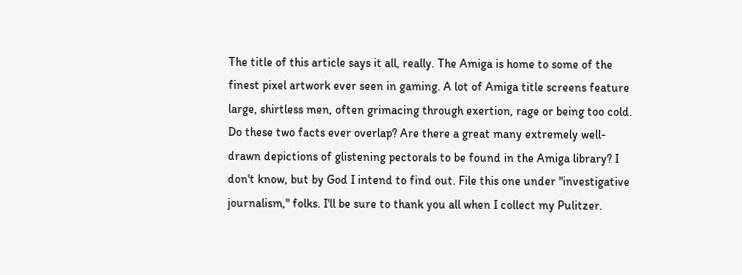The title of this article says it all, really. The Amiga is home to some of the finest pixel artwork ever seen in gaming. A lot of Amiga title screens feature large, shirtless men, often grimacing through exertion, rage or being too cold. Do these two facts ever overlap? Are there a great many extremely well-drawn depictions of glistening pectorals to be found in the Amiga library? I don't know, but by God I intend to find out. File this one under "investigative journalism," folks. I'll be sure to thank you all when I collect my Pulitzer.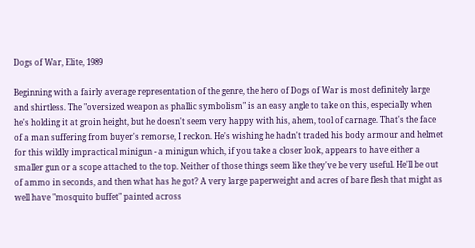Dogs of War, Elite, 1989

Beginning with a fairly average representation of the genre, the hero of Dogs of War is most definitely large and shirtless. The "oversized weapon as phallic symbolism" is an easy angle to take on this, especially when he's holding it at groin height, but he doesn't seem very happy with his, ahem, tool of carnage. That's the face of a man suffering from buyer's remorse, I reckon. He's wishing he hadn't traded his body armour and helmet for this wildly impractical minigun - a minigun which, if you take a closer look, appears to have either a smaller gun or a scope attached to the top. Neither of those things seem like they've be very useful. He'll be out of ammo in seconds, and then what has he got? A very large paperweight and acres of bare flesh that might as well have "mosquito buffet" painted across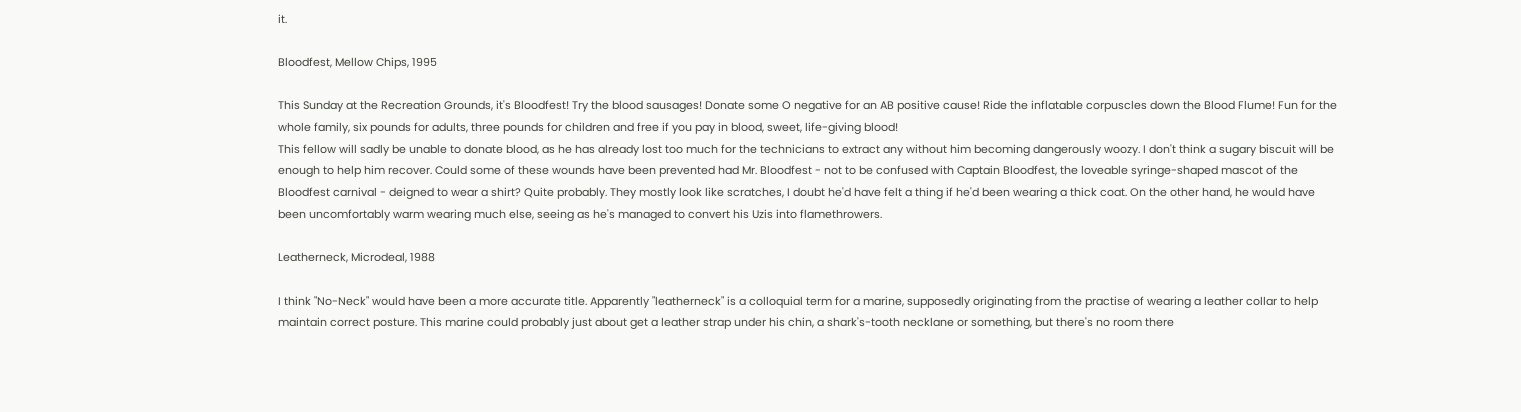it.

Bloodfest, Mellow Chips, 1995

This Sunday at the Recreation Grounds, it's Bloodfest! Try the blood sausages! Donate some O negative for an AB positive cause! Ride the inflatable corpuscles down the Blood Flume! Fun for the whole family, six pounds for adults, three pounds for children and free if you pay in blood, sweet, life-giving blood!
This fellow will sadly be unable to donate blood, as he has already lost too much for the technicians to extract any without him becoming dangerously woozy. I don't think a sugary biscuit will be enough to help him recover. Could some of these wounds have been prevented had Mr. Bloodfest - not to be confused with Captain Bloodfest, the loveable syringe-shaped mascot of the Bloodfest carnival - deigned to wear a shirt? Quite probably. They mostly look like scratches, I doubt he'd have felt a thing if he'd been wearing a thick coat. On the other hand, he would have been uncomfortably warm wearing much else, seeing as he's managed to convert his Uzis into flamethrowers.

Leatherneck, Microdeal, 1988

I think "No-Neck" would have been a more accurate title. Apparently "leatherneck" is a colloquial term for a marine, supposedly originating from the practise of wearing a leather collar to help maintain correct posture. This marine could probably just about get a leather strap under his chin, a shark's-tooth necklane or something, but there's no room there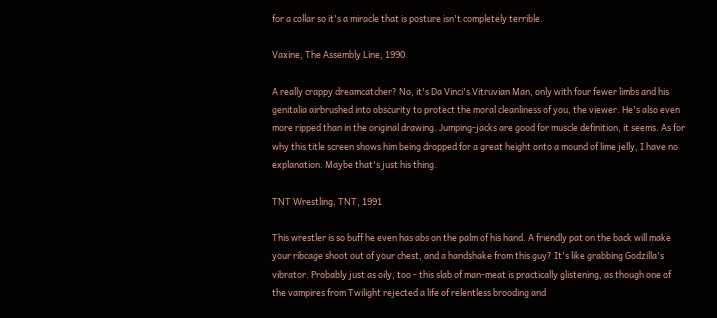for a collar so it's a miracle that is posture isn't completely terrible.

Vaxine, The Assembly Line, 1990

A really crappy dreamcatcher? No, it's Da Vinci's Vitruvian Man, only with four fewer limbs and his genitalia airbrushed into obscurity to protect the moral cleanliness of you, the viewer. He's also even more ripped than in the original drawing. Jumping-jacks are good for muscle definition, it seems. As for why this title screen shows him being dropped for a great height onto a mound of lime jelly, I have no explanation. Maybe that's just his thing.

TNT Wrestling, TNT, 1991

This wrestler is so buff he even has abs on the palm of his hand. A friendly pat on the back will make your ribcage shoot out of your chest, and a handshake from this guy? It's like grabbing Godzilla's vibrator. Probably just as oily, too - this slab of man-meat is practically glistening, as though one of the vampires from Twilight rejected a life of relentless brooding and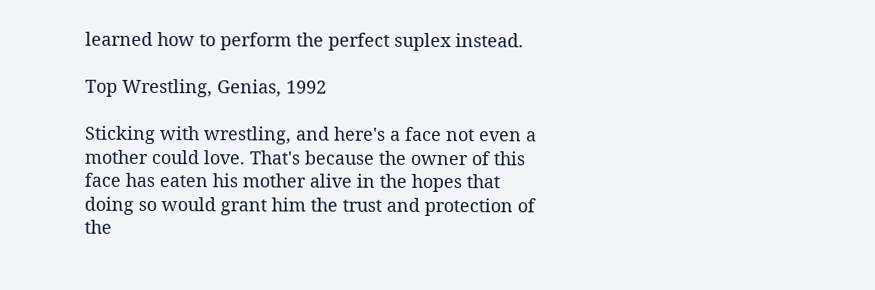learned how to perform the perfect suplex instead.

Top Wrestling, Genias, 1992

Sticking with wrestling, and here's a face not even a mother could love. That's because the owner of this face has eaten his mother alive in the hopes that doing so would grant him the trust and protection of the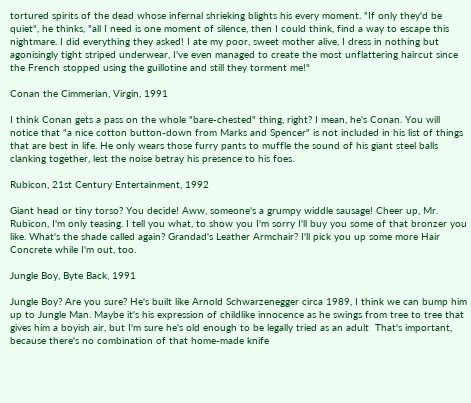tortured spirits of the dead whose infernal shrieking blights his every moment. "If only they'd be quiet", he thinks, "all I need is one moment of silence, then I could think, find a way to escape this nightmare. I did everything they asked! I ate my poor, sweet mother alive, I dress in nothing but agonisingly tight striped underwear, I've even managed to create the most unflattering haircut since the French stopped using the guillotine and still they torment me!"

Conan the Cimmerian, Virgin, 1991

I think Conan gets a pass on the whole "bare-chested" thing, right? I mean, he's Conan. You will notice that "a nice cotton button-down from Marks and Spencer" is not included in his list of things that are best in life. He only wears those furry pants to muffle the sound of his giant steel balls clanking together, lest the noise betray his presence to his foes.

Rubicon, 21st Century Entertainment, 1992

Giant head or tiny torso? You decide! Aww, someone's a grumpy widdle sausage! Cheer up, Mr. Rubicon, I'm only teasing. I tell you what, to show you I'm sorry I'll buy you some of that bronzer you like. What's the shade called again? Grandad's Leather Armchair? I'll pick you up some more Hair Concrete while I'm out, too.

Jungle Boy, Byte Back, 1991

Jungle Boy? Are you sure? He's built like Arnold Schwarzenegger circa 1989, I think we can bump him up to Jungle Man. Maybe it's his expression of childlike innocence as he swings from tree to tree that gives him a boyish air, but I'm sure he's old enough to be legally tried as an adult  That's important, because there's no combination of that home-made knife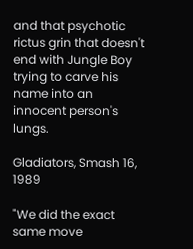and that psychotic rictus grin that doesn't end with Jungle Boy trying to carve his name into an innocent person's lungs.

Gladiators, Smash 16, 1989

"We did the exact same move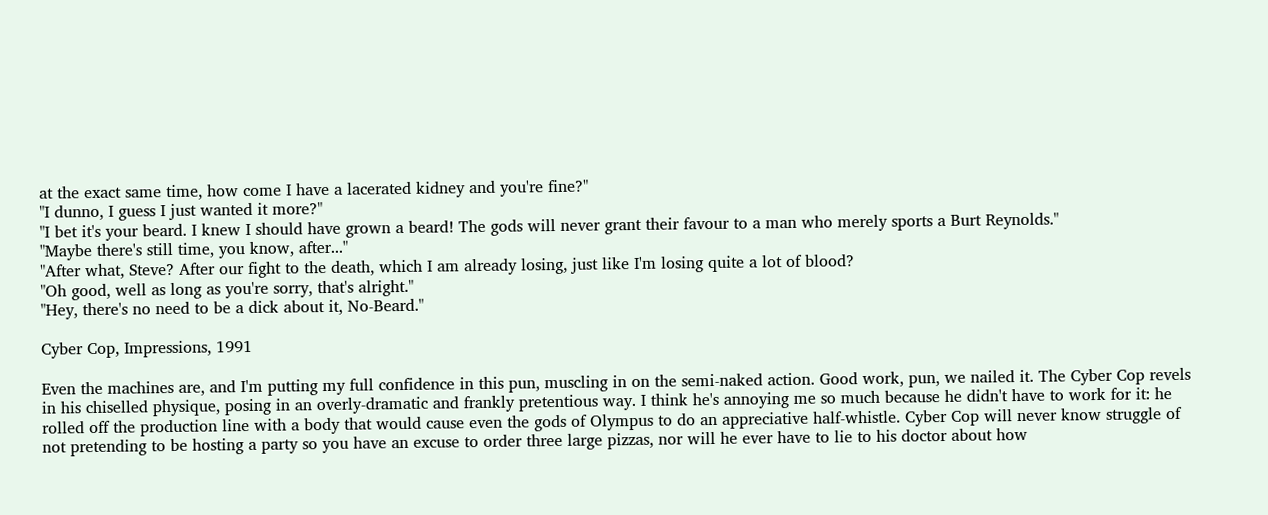at the exact same time, how come I have a lacerated kidney and you're fine?"
"I dunno, I guess I just wanted it more?"
"I bet it's your beard. I knew I should have grown a beard! The gods will never grant their favour to a man who merely sports a Burt Reynolds."
"Maybe there's still time, you know, after..."
"After what, Steve? After our fight to the death, which I am already losing, just like I'm losing quite a lot of blood?
"Oh good, well as long as you're sorry, that's alright."
"Hey, there's no need to be a dick about it, No-Beard."

Cyber Cop, Impressions, 1991

Even the machines are, and I'm putting my full confidence in this pun, muscling in on the semi-naked action. Good work, pun, we nailed it. The Cyber Cop revels in his chiselled physique, posing in an overly-dramatic and frankly pretentious way. I think he's annoying me so much because he didn't have to work for it: he rolled off the production line with a body that would cause even the gods of Olympus to do an appreciative half-whistle. Cyber Cop will never know struggle of not pretending to be hosting a party so you have an excuse to order three large pizzas, nor will he ever have to lie to his doctor about how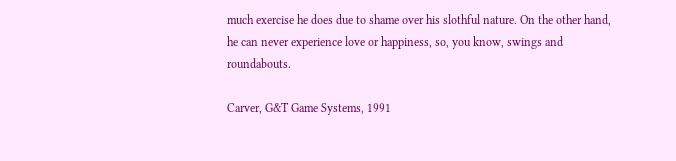much exercise he does due to shame over his slothful nature. On the other hand, he can never experience love or happiness, so, you know, swings and roundabouts.

Carver, G&T Game Systems, 1991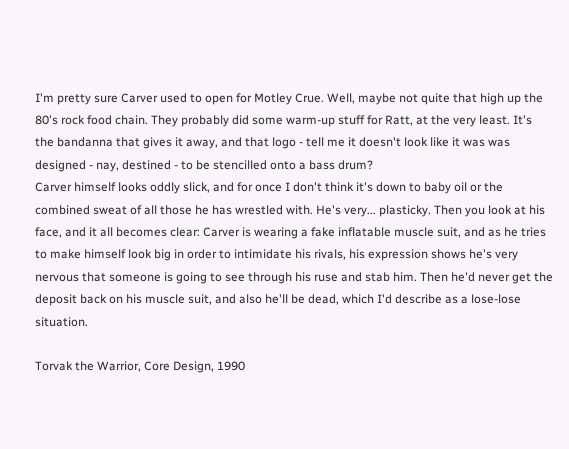I'm pretty sure Carver used to open for Motley Crue. Well, maybe not quite that high up the 80's rock food chain. They probably did some warm-up stuff for Ratt, at the very least. It's the bandanna that gives it away, and that logo - tell me it doesn't look like it was was designed - nay, destined - to be stencilled onto a bass drum?
Carver himself looks oddly slick, and for once I don't think it's down to baby oil or the combined sweat of all those he has wrestled with. He's very... plasticky. Then you look at his face, and it all becomes clear: Carver is wearing a fake inflatable muscle suit, and as he tries to make himself look big in order to intimidate his rivals, his expression shows he's very nervous that someone is going to see through his ruse and stab him. Then he'd never get the deposit back on his muscle suit, and also he'll be dead, which I'd describe as a lose-lose situation.

Torvak the Warrior, Core Design, 1990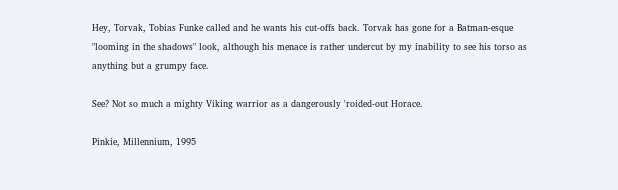Hey, Torvak, Tobias Funke called and he wants his cut-offs back. Torvak has gone for a Batman-esque "looming in the shadows" look, although his menace is rather undercut by my inability to see his torso as anything but a grumpy face.

See? Not so much a mighty Viking warrior as a dangerously 'roided-out Horace.

Pinkie, Millennium, 1995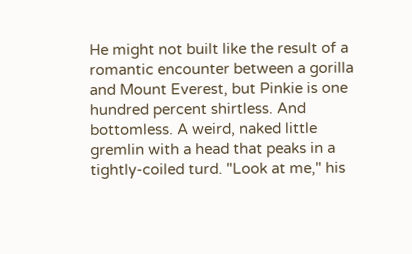He might not built like the result of a romantic encounter between a gorilla and Mount Everest, but Pinkie is one hundred percent shirtless. And bottomless. A weird, naked little gremlin with a head that peaks in a tightly-coiled turd. "Look at me," his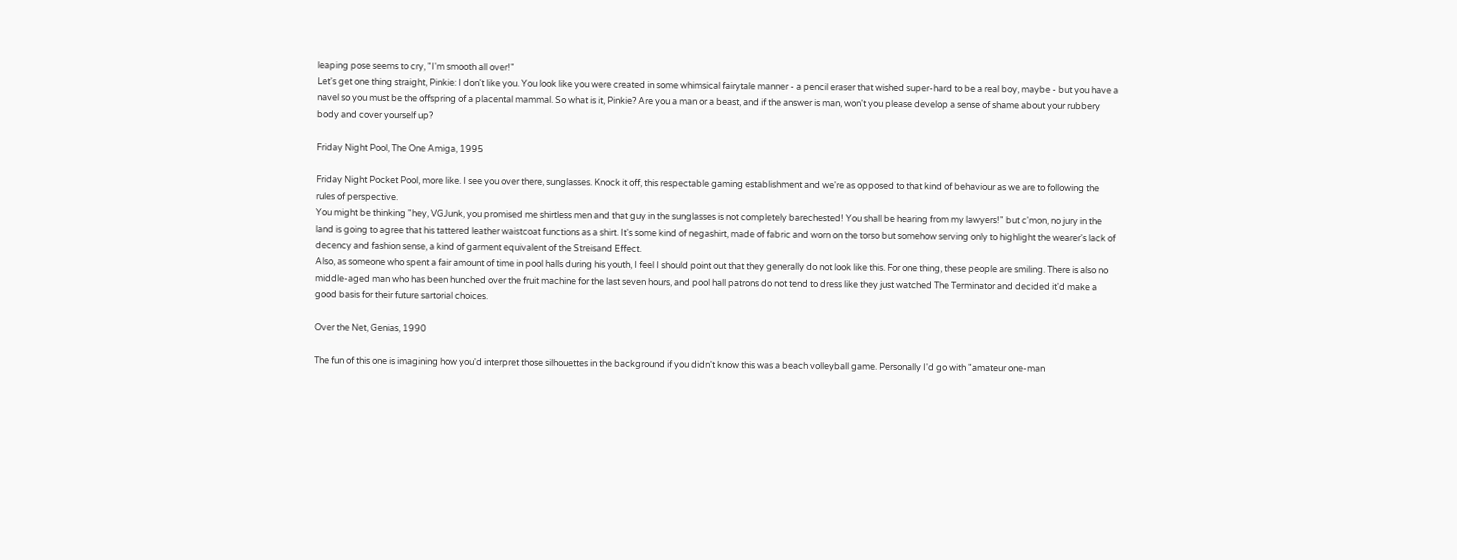leaping pose seems to cry, "I'm smooth all over!"
Let's get one thing straight, Pinkie: I don't like you. You look like you were created in some whimsical fairytale manner - a pencil eraser that wished super-hard to be a real boy, maybe - but you have a navel so you must be the offspring of a placental mammal. So what is it, Pinkie? Are you a man or a beast, and if the answer is man, won't you please develop a sense of shame about your rubbery body and cover yourself up?

Friday Night Pool, The One Amiga, 1995

Friday Night Pocket Pool, more like. I see you over there, sunglasses. Knock it off, this respectable gaming establishment and we're as opposed to that kind of behaviour as we are to following the rules of perspective.
You might be thinking "hey, VGJunk, you promised me shirtless men and that guy in the sunglasses is not completely barechested! You shall be hearing from my lawyers!" but c'mon, no jury in the land is going to agree that his tattered leather waistcoat functions as a shirt. It's some kind of negashirt, made of fabric and worn on the torso but somehow serving only to highlight the wearer's lack of decency and fashion sense, a kind of garment equivalent of the Streisand Effect.
Also, as someone who spent a fair amount of time in pool halls during his youth, I feel I should point out that they generally do not look like this. For one thing, these people are smiling. There is also no middle-aged man who has been hunched over the fruit machine for the last seven hours, and pool hall patrons do not tend to dress like they just watched The Terminator and decided it'd make a good basis for their future sartorial choices.

Over the Net, Genias, 1990

The fun of this one is imagining how you'd interpret those silhouettes in the background if you didn't know this was a beach volleyball game. Personally I'd go with "amateur one-man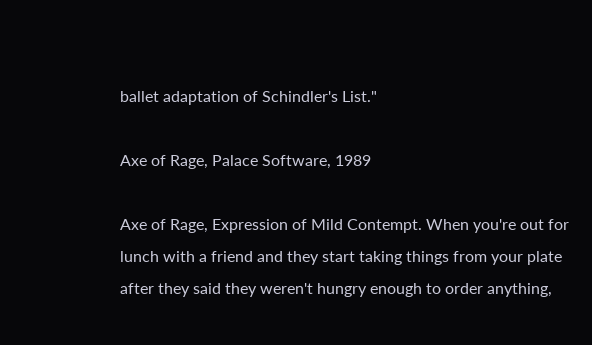ballet adaptation of Schindler's List."

Axe of Rage, Palace Software, 1989

Axe of Rage, Expression of Mild Contempt. When you're out for lunch with a friend and they start taking things from your plate after they said they weren't hungry enough to order anything,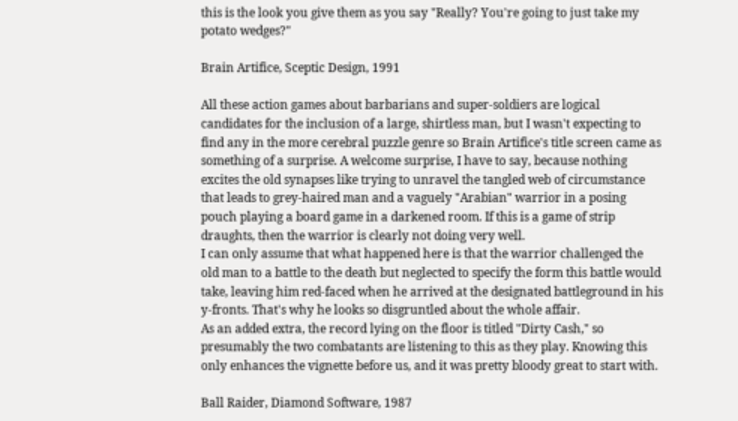this is the look you give them as you say "Really? You're going to just take my potato wedges?"

Brain Artifice, Sceptic Design, 1991

All these action games about barbarians and super-soldiers are logical candidates for the inclusion of a large, shirtless man, but I wasn't expecting to find any in the more cerebral puzzle genre so Brain Artifice's title screen came as something of a surprise. A welcome surprise, I have to say, because nothing excites the old synapses like trying to unravel the tangled web of circumstance that leads to grey-haired man and a vaguely "Arabian" warrior in a posing pouch playing a board game in a darkened room. If this is a game of strip draughts, then the warrior is clearly not doing very well.
I can only assume that what happened here is that the warrior challenged the old man to a battle to the death but neglected to specify the form this battle would take, leaving him red-faced when he arrived at the designated battleground in his y-fronts. That's why he looks so disgruntled about the whole affair.
As an added extra, the record lying on the floor is titled "Dirty Cash," so presumably the two combatants are listening to this as they play. Knowing this only enhances the vignette before us, and it was pretty bloody great to start with.

Ball Raider, Diamond Software, 1987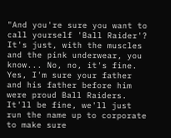"And you're sure you want to call yourself 'Ball Raider'? It's just, with the muscles and the pink underwear, you know... No, no, it's fine. Yes, I'm sure your father and his father before him were proud Ball Raiders. It'll be fine, we'll just run the name up to corporate to make sure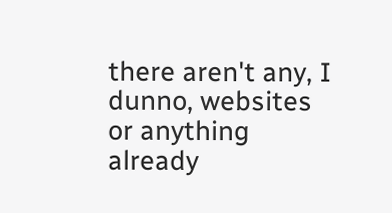there aren't any, I dunno, websites or anything already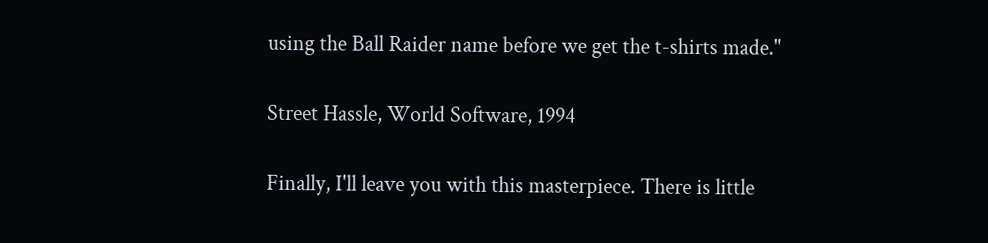using the Ball Raider name before we get the t-shirts made."

Street Hassle, World Software, 1994

Finally, I'll leave you with this masterpiece. There is little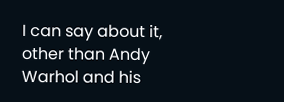I can say about it, other than Andy Warhol and his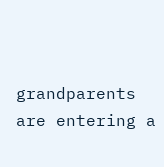grandparents are entering a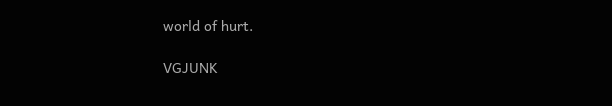world of hurt.

VGJUNK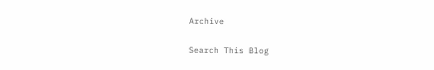Archive

Search This Blog